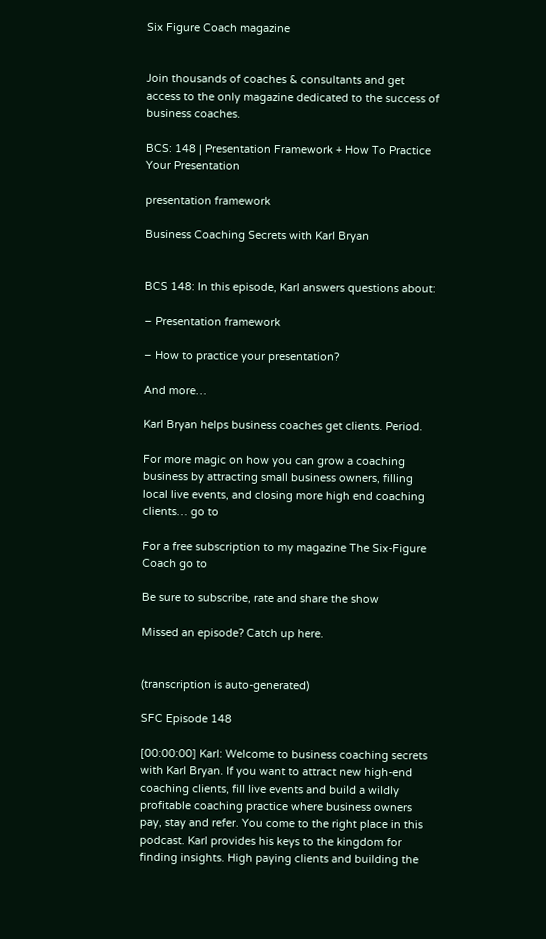Six Figure Coach magazine


Join thousands of coaches & consultants and get access to the only magazine dedicated to the success of business coaches.

BCS: 148 | Presentation Framework + How To Practice Your Presentation

presentation framework

Business Coaching Secrets with Karl Bryan


BCS 148: In this episode, Karl answers questions about:

– Presentation framework

– How to practice your presentation?

And more…

Karl Bryan helps business coaches get clients. Period.

For more magic on how you can grow a coaching business by attracting small business owners, filling local live events, and closing more high end coaching clients… go to

For a free subscription to my magazine The Six-Figure Coach go to

Be sure to subscribe, rate and share the show

Missed an episode? Catch up here.


(transcription is auto-generated)

SFC Episode 148

[00:00:00] Karl: Welcome to business coaching secrets with Karl Bryan. If you want to attract new high-end coaching clients, fill live events and build a wildly profitable coaching practice where business owners pay, stay and refer. You come to the right place in this podcast. Karl provides his keys to the kingdom for finding insights. High paying clients and building the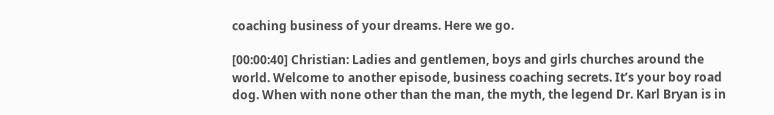coaching business of your dreams. Here we go.

[00:00:40] Christian: Ladies and gentlemen, boys and girls churches around the world. Welcome to another episode, business coaching secrets. It’s your boy road dog. When with none other than the man, the myth, the legend Dr. Karl Bryan is in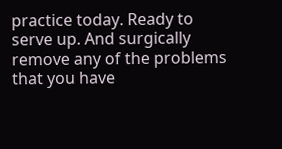practice today. Ready to serve up. And surgically remove any of the problems that you have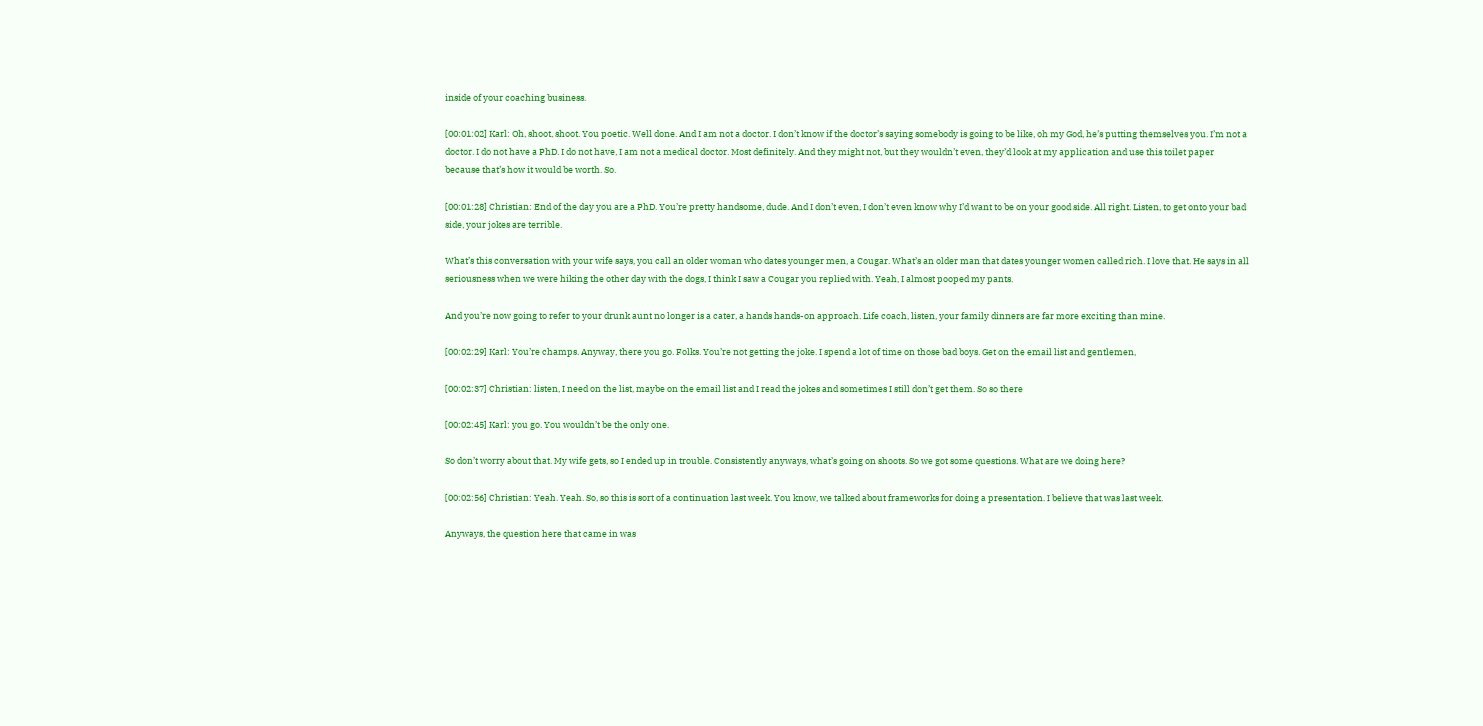inside of your coaching business.

[00:01:02] Karl: Oh, shoot, shoot. You poetic. Well done. And I am not a doctor. I don’t know if the doctor’s saying somebody is going to be like, oh my God, he’s putting themselves you. I’m not a doctor. I do not have a PhD. I do not have, I am not a medical doctor. Most definitely. And they might not, but they wouldn’t even, they’d look at my application and use this toilet paper because that’s how it would be worth. So.

[00:01:28] Christian: End of the day you are a PhD. You’re pretty handsome, dude. And I don’t even, I don’t even know why I’d want to be on your good side. All right. Listen, to get onto your bad side, your jokes are terrible.

What’s this conversation with your wife says, you call an older woman who dates younger men, a Cougar. What’s an older man that dates younger women called rich. I love that. He says in all seriousness when we were hiking the other day with the dogs, I think I saw a Cougar you replied with. Yeah, I almost pooped my pants.

And you’re now going to refer to your drunk aunt no longer is a cater, a hands hands-on approach. Life coach, listen, your family dinners are far more exciting than mine.

[00:02:29] Karl: You’re champs. Anyway, there you go. Folks. You’re not getting the joke. I spend a lot of time on those bad boys. Get on the email list and gentlemen,

[00:02:37] Christian: listen, I need on the list, maybe on the email list and I read the jokes and sometimes I still don’t get them. So so there

[00:02:45] Karl: you go. You wouldn’t be the only one.

So don’t worry about that. My wife gets, so I ended up in trouble. Consistently anyways, what’s going on shoots. So we got some questions. What are we doing here?

[00:02:56] Christian: Yeah. Yeah. So, so this is sort of a continuation last week. You know, we talked about frameworks for doing a presentation. I believe that was last week.

Anyways, the question here that came in was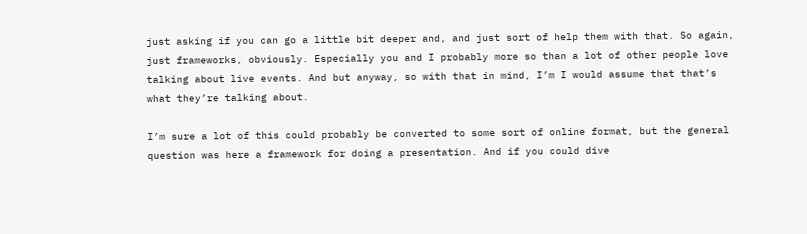just asking if you can go a little bit deeper and, and just sort of help them with that. So again, just frameworks, obviously. Especially you and I probably more so than a lot of other people love talking about live events. And but anyway, so with that in mind, I’m I would assume that that’s what they’re talking about.

I’m sure a lot of this could probably be converted to some sort of online format, but the general question was here a framework for doing a presentation. And if you could dive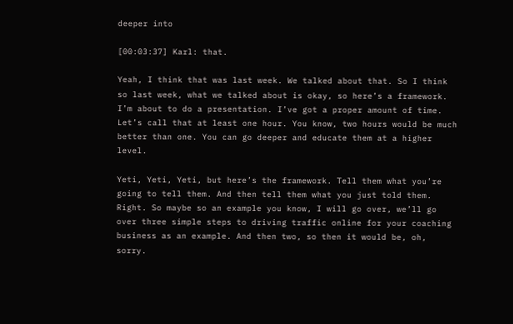deeper into

[00:03:37] Karl: that.

Yeah, I think that was last week. We talked about that. So I think so last week, what we talked about is okay, so here’s a framework. I’m about to do a presentation. I’ve got a proper amount of time. Let’s call that at least one hour. You know, two hours would be much better than one. You can go deeper and educate them at a higher level.

Yeti, Yeti, Yeti, but here’s the framework. Tell them what you’re going to tell them. And then tell them what you just told them. Right. So maybe so an example you know, I will go over, we’ll go over three simple steps to driving traffic online for your coaching business as an example. And then two, so then it would be, oh, sorry.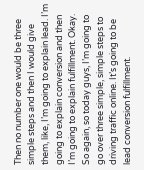Then no number one would be three simple steps and then I would give them, like, I’m going to explain lead. I’m going to explain conversion and then I’m going to explain fulfillment. Okay. So again, so today guys, I’m going to go over three simple, simple steps to driving traffic online. It’s going to be lead conversion fulfillment.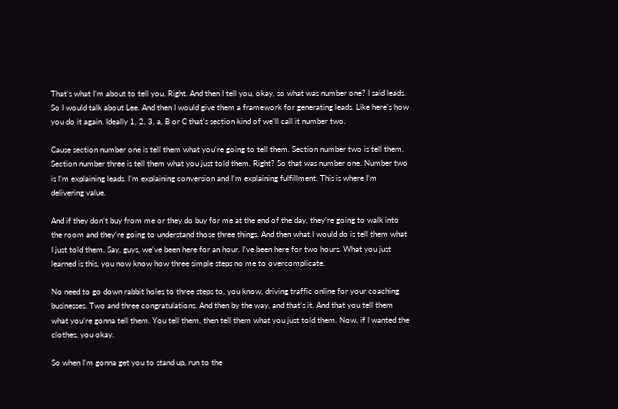That’s what I’m about to tell you. Right. And then I tell you, okay, so what was number one? I said leads. So I would talk about Lee. And then I would give them a framework for generating leads. Like here’s how you do it again. Ideally 1, 2, 3, a, B or C that’s section kind of we’ll call it number two.

Cause section number one is tell them what you’re going to tell them. Section number two is tell them. Section number three is tell them what you just told them. Right? So that was number one. Number two is I’m explaining leads. I’m explaining conversion and I’m explaining fulfillment. This is where I’m delivering value.

And if they don’t buy from me or they do buy for me at the end of the day, they’re going to walk into the room and they’re going to understand those three things. And then what I would do is tell them what I just told them. Say, guys, we’ve been here for an hour. I’ve been here for two hours. What you just learned is this, you now know how three simple steps no me to overcomplicate.

No need to go down rabbit holes to three steps to, you know, driving traffic online for your coaching businesses. Two and three congratulations. And then by the way, and that’s it. And that you tell them what you’re gonna tell them. You tell them, then tell them what you just told them. Now, if I wanted the clothes, you okay.

So when I’m gonna get you to stand up, run to the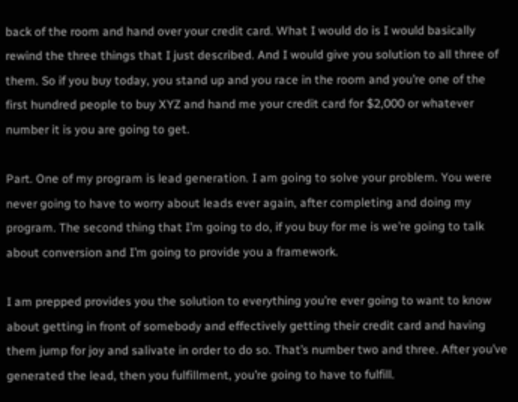back of the room and hand over your credit card. What I would do is I would basically rewind the three things that I just described. And I would give you solution to all three of them. So if you buy today, you stand up and you race in the room and you’re one of the first hundred people to buy XYZ and hand me your credit card for $2,000 or whatever number it is you are going to get.

Part. One of my program is lead generation. I am going to solve your problem. You were never going to have to worry about leads ever again, after completing and doing my program. The second thing that I’m going to do, if you buy for me is we’re going to talk about conversion and I’m going to provide you a framework.

I am prepped provides you the solution to everything you’re ever going to want to know about getting in front of somebody and effectively getting their credit card and having them jump for joy and salivate in order to do so. That’s number two and three. After you’ve generated the lead, then you fulfillment, you’re going to have to fulfill.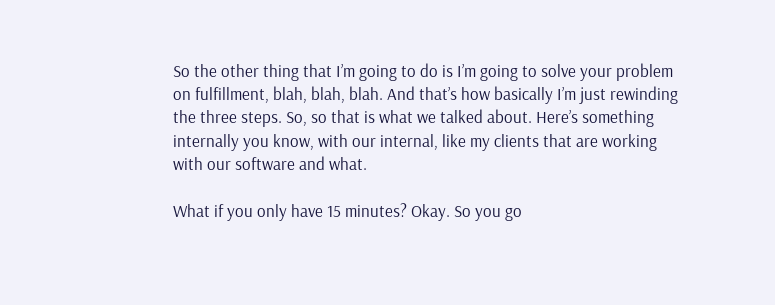So the other thing that I’m going to do is I’m going to solve your problem on fulfillment, blah, blah, blah. And that’s how basically I’m just rewinding the three steps. So, so that is what we talked about. Here’s something internally you know, with our internal, like my clients that are working with our software and what.

What if you only have 15 minutes? Okay. So you go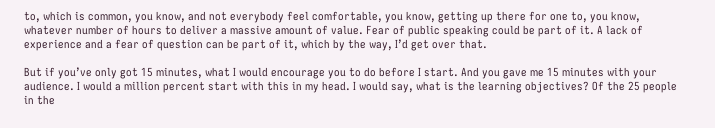to, which is common, you know, and not everybody feel comfortable, you know, getting up there for one to, you know, whatever number of hours to deliver a massive amount of value. Fear of public speaking could be part of it. A lack of experience and a fear of question can be part of it, which by the way, I’d get over that.

But if you’ve only got 15 minutes, what I would encourage you to do before I start. And you gave me 15 minutes with your audience. I would a million percent start with this in my head. I would say, what is the learning objectives? Of the 25 people in the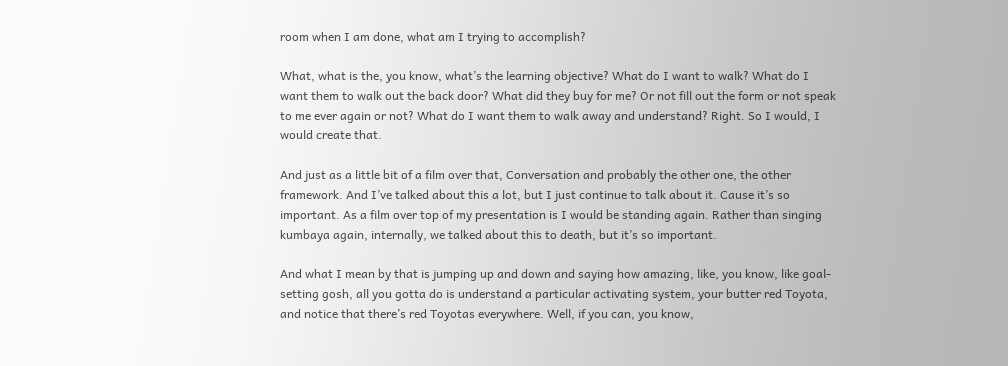room when I am done, what am I trying to accomplish?

What, what is the, you know, what’s the learning objective? What do I want to walk? What do I want them to walk out the back door? What did they buy for me? Or not fill out the form or not speak to me ever again or not? What do I want them to walk away and understand? Right. So I would, I would create that.

And just as a little bit of a film over that, Conversation and probably the other one, the other framework. And I’ve talked about this a lot, but I just continue to talk about it. Cause it’s so important. As a film over top of my presentation is I would be standing again. Rather than singing kumbaya again, internally, we talked about this to death, but it’s so important.

And what I mean by that is jumping up and down and saying how amazing, like, you know, like goal-setting gosh, all you gotta do is understand a particular activating system, your butter red Toyota, and notice that there’s red Toyotas everywhere. Well, if you can, you know,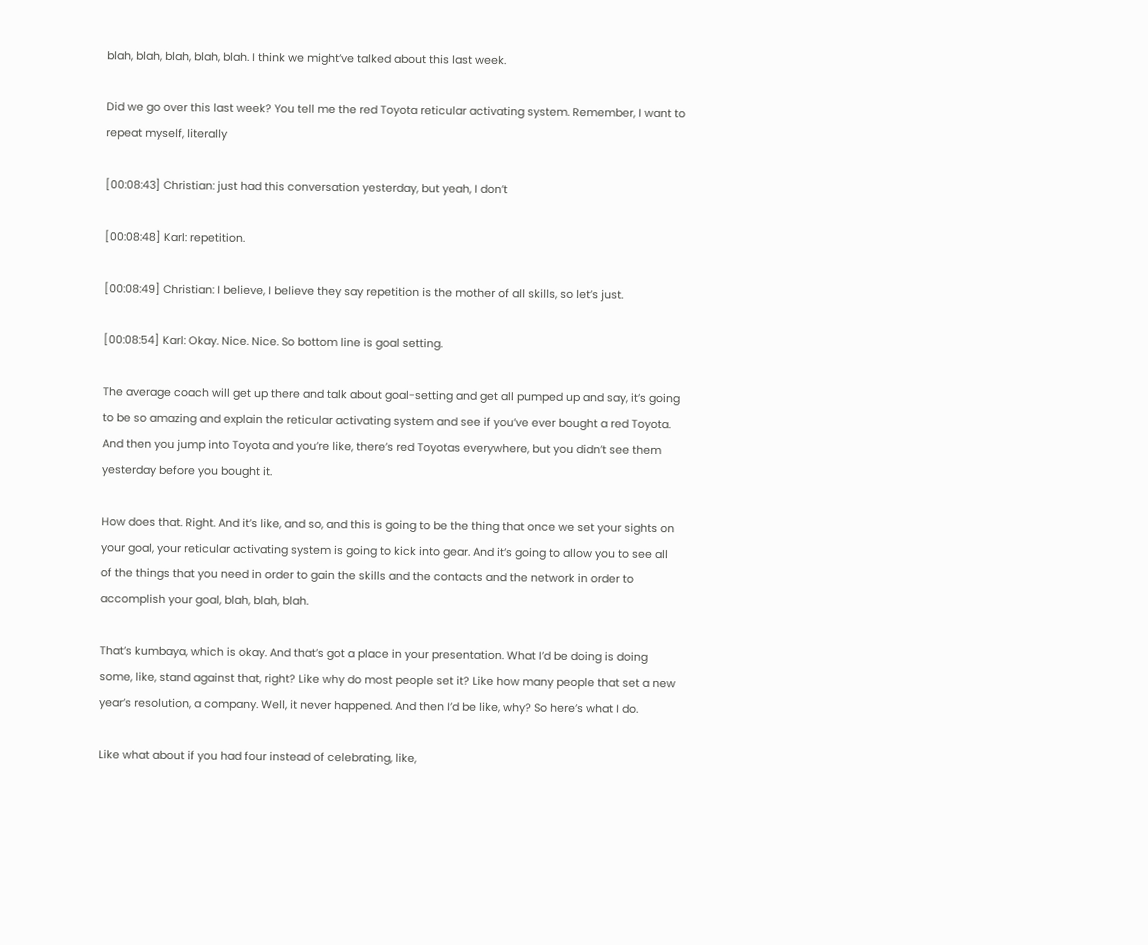blah, blah, blah, blah, blah. I think we might’ve talked about this last week.

Did we go over this last week? You tell me the red Toyota reticular activating system. Remember, I want to repeat myself, literally

[00:08:43] Christian: just had this conversation yesterday, but yeah, I don’t

[00:08:48] Karl: repetition.

[00:08:49] Christian: I believe, I believe they say repetition is the mother of all skills, so let’s just.

[00:08:54] Karl: Okay. Nice. Nice. So bottom line is goal setting.

The average coach will get up there and talk about goal-setting and get all pumped up and say, it’s going to be so amazing and explain the reticular activating system and see if you’ve ever bought a red Toyota. And then you jump into Toyota and you’re like, there’s red Toyotas everywhere, but you didn’t see them yesterday before you bought it.

How does that. Right. And it’s like, and so, and this is going to be the thing that once we set your sights on your goal, your reticular activating system is going to kick into gear. And it’s going to allow you to see all of the things that you need in order to gain the skills and the contacts and the network in order to accomplish your goal, blah, blah, blah.

That’s kumbaya, which is okay. And that’s got a place in your presentation. What I’d be doing is doing some, like, stand against that, right? Like why do most people set it? Like how many people that set a new year’s resolution, a company. Well, it never happened. And then I’d be like, why? So here’s what I do.

Like what about if you had four instead of celebrating, like,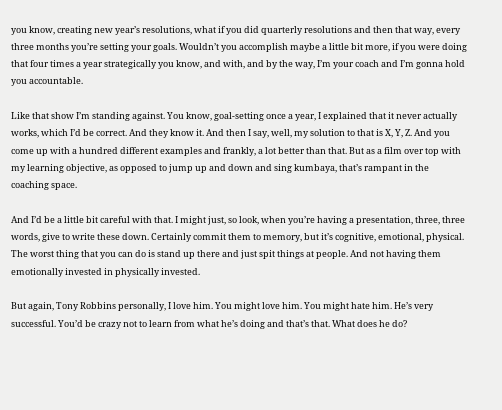you know, creating new year’s resolutions, what if you did quarterly resolutions and then that way, every three months you’re setting your goals. Wouldn’t you accomplish maybe a little bit more, if you were doing that four times a year strategically you know, and with, and by the way, I’m your coach and I’m gonna hold you accountable.

Like that show I’m standing against. You know, goal-setting once a year, I explained that it never actually works, which I’d be correct. And they know it. And then I say, well, my solution to that is X, Y, Z. And you come up with a hundred different examples and frankly, a lot better than that. But as a film over top with my learning objective, as opposed to jump up and down and sing kumbaya, that’s rampant in the coaching space.

And I’d be a little bit careful with that. I might just, so look, when you’re having a presentation, three, three words, give to write these down. Certainly commit them to memory, but it’s cognitive, emotional, physical. The worst thing that you can do is stand up there and just spit things at people. And not having them emotionally invested in physically invested.

But again, Tony Robbins personally, I love him. You might love him. You might hate him. He’s very successful. You’d be crazy not to learn from what he’s doing and that’s that. What does he do?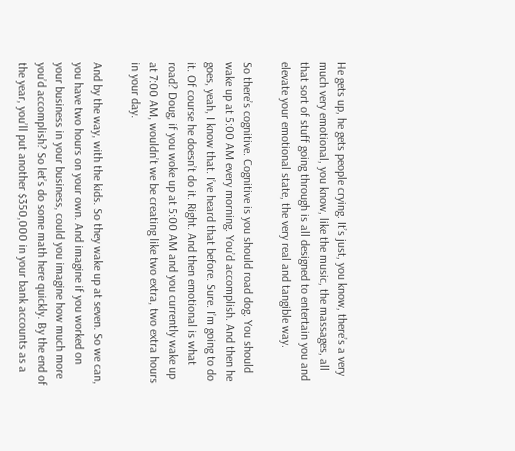He gets up, he gets people crying. It’s just, you know, there’s a very much very emotional, you know, like the music, the massages, all that sort of stuff going through is all designed to entertain you and elevate your emotional state, the very real and tangible way.

So there’s cognitive. Cognitive is you should road dog. You should wake up at 5:00 AM every morning. You’d accomplish. And then he goes, yeah, I know that. I’ve heard that before. Sure. I’m going to do it. Of course he doesn’t do it. Right. And then emotional is what road? Doug, if you woke up at 5:00 AM and you currently wake up at 7:00 AM, wouldn’t we be creating like two extra, two extra hours in your day.

And by the way, with the kids. So they wake up at seven. So we can, you have two hours on your own. And imagine if you worked on your business in your business, could you imagine how much more you’d accomplish? So let’s do some math here quickly. By the end of the year, you’ll put another $350,000 in your bank accounts as a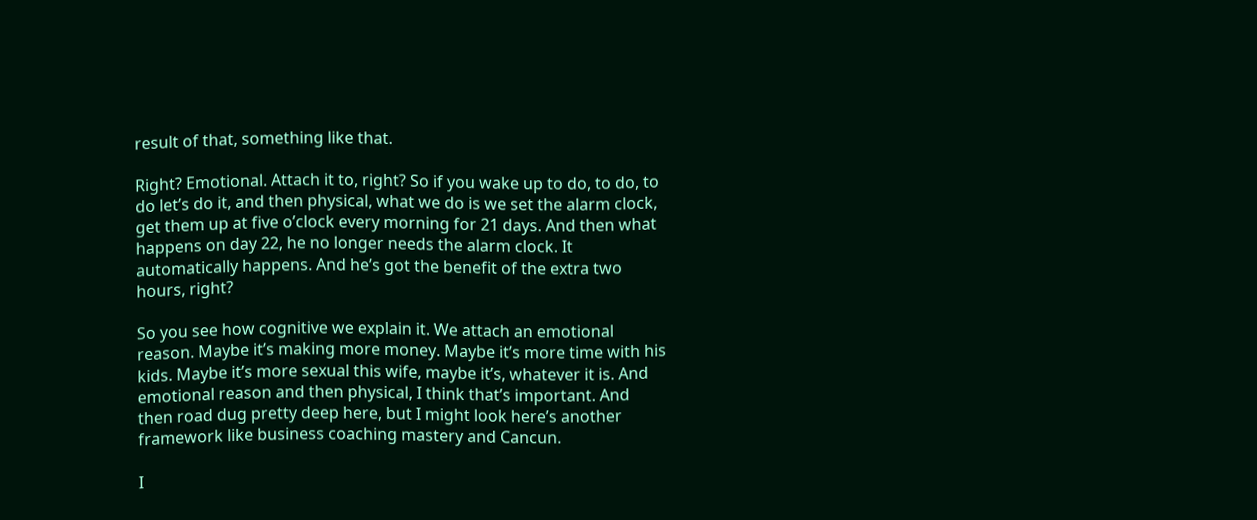result of that, something like that.

Right? Emotional. Attach it to, right? So if you wake up to do, to do, to do let’s do it, and then physical, what we do is we set the alarm clock, get them up at five o’clock every morning for 21 days. And then what happens on day 22, he no longer needs the alarm clock. It automatically happens. And he’s got the benefit of the extra two hours, right?

So you see how cognitive we explain it. We attach an emotional reason. Maybe it’s making more money. Maybe it’s more time with his kids. Maybe it’s more sexual this wife, maybe it’s, whatever it is. And emotional reason and then physical, I think that’s important. And then road dug pretty deep here, but I might look here’s another framework like business coaching mastery and Cancun.

I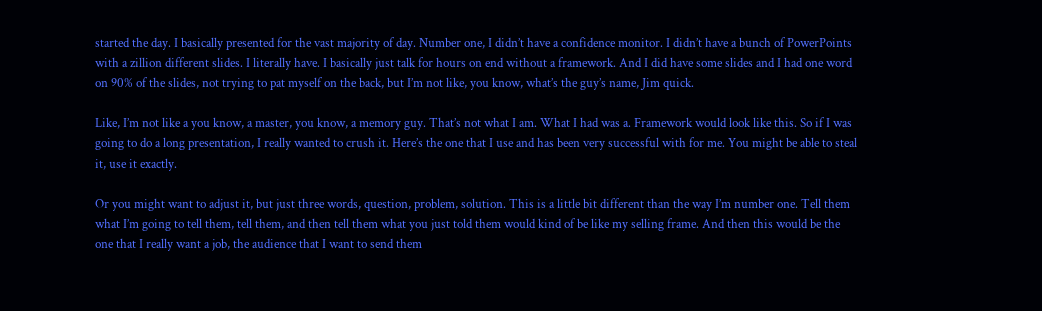started the day. I basically presented for the vast majority of day. Number one, I didn’t have a confidence monitor. I didn’t have a bunch of PowerPoints with a zillion different slides. I literally have. I basically just talk for hours on end without a framework. And I did have some slides and I had one word on 90% of the slides, not trying to pat myself on the back, but I’m not like, you know, what’s the guy’s name, Jim quick.

Like, I’m not like a you know, a master, you know, a memory guy. That’s not what I am. What I had was a. Framework would look like this. So if I was going to do a long presentation, I really wanted to crush it. Here’s the one that I use and has been very successful with for me. You might be able to steal it, use it exactly.

Or you might want to adjust it, but just three words, question, problem, solution. This is a little bit different than the way I’m number one. Tell them what I’m going to tell them, tell them, and then tell them what you just told them would kind of be like my selling frame. And then this would be the one that I really want a job, the audience that I want to send them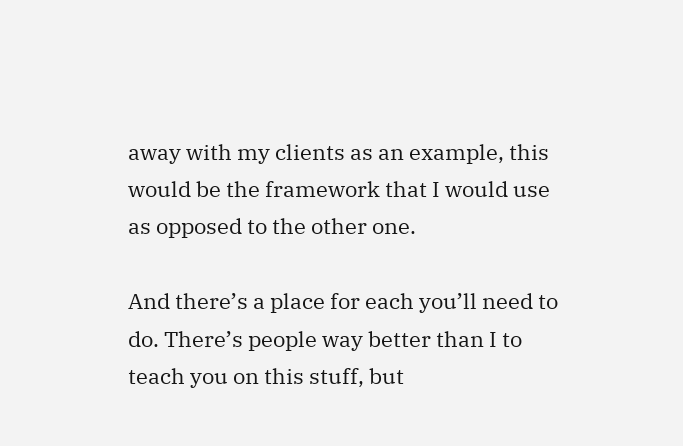away with my clients as an example, this would be the framework that I would use as opposed to the other one.

And there’s a place for each you’ll need to do. There’s people way better than I to teach you on this stuff, but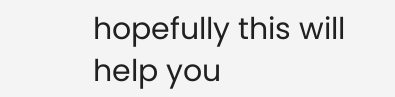hopefully this will help you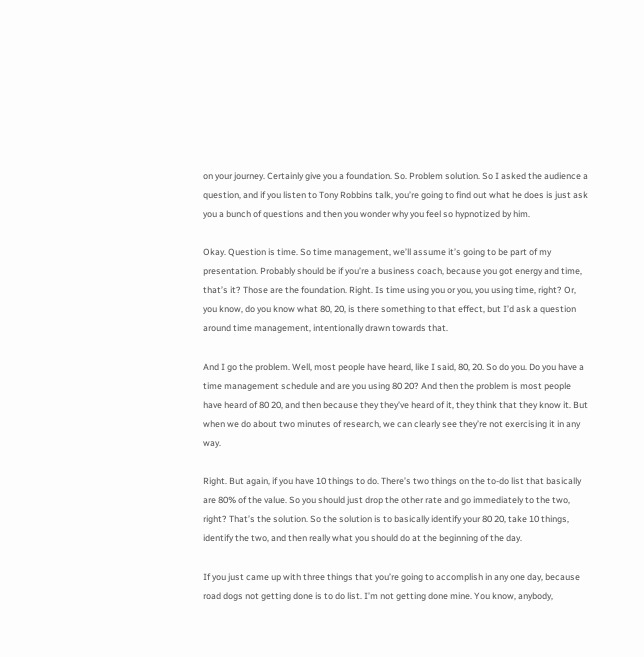on your journey. Certainly give you a foundation. So. Problem solution. So I asked the audience a question, and if you listen to Tony Robbins talk, you’re going to find out what he does is just ask you a bunch of questions and then you wonder why you feel so hypnotized by him.

Okay. Question is time. So time management, we’ll assume it’s going to be part of my presentation. Probably should be if you’re a business coach, because you got energy and time, that’s it? Those are the foundation. Right. Is time using you or you, you using time, right? Or, you know, do you know what 80, 20, is there something to that effect, but I’d ask a question around time management, intentionally drawn towards that.

And I go the problem. Well, most people have heard, like I said, 80, 20. So do you. Do you have a time management schedule and are you using 80 20? And then the problem is most people have heard of 80 20, and then because they they’ve heard of it, they think that they know it. But when we do about two minutes of research, we can clearly see they’re not exercising it in any way.

Right. But again, if you have 10 things to do. There’s two things on the to-do list that basically are 80% of the value. So you should just drop the other rate and go immediately to the two, right? That’s the solution. So the solution is to basically identify your 80 20, take 10 things, identify the two, and then really what you should do at the beginning of the day.

If you just came up with three things that you’re going to accomplish in any one day, because road dogs not getting done is to do list. I’m not getting done mine. You know, anybody,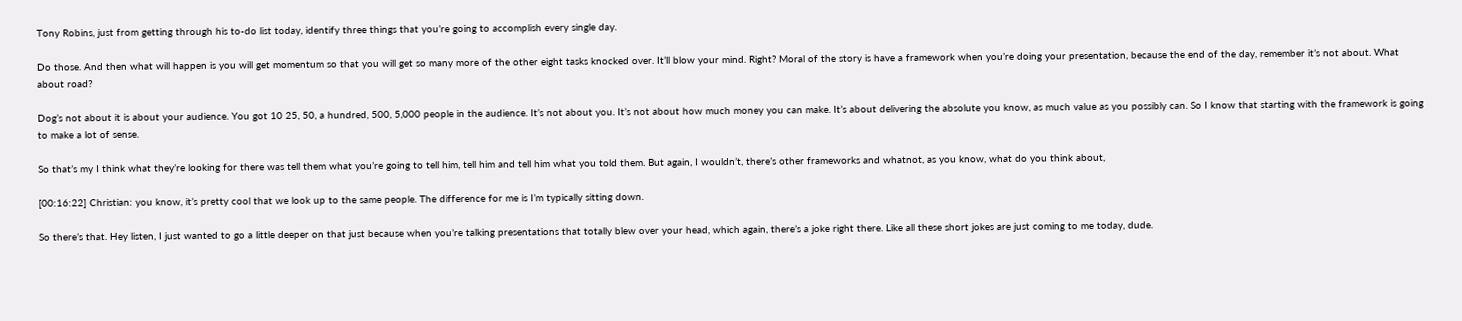Tony Robins, just from getting through his to-do list today, identify three things that you’re going to accomplish every single day.

Do those. And then what will happen is you will get momentum so that you will get so many more of the other eight tasks knocked over. It’ll blow your mind. Right? Moral of the story is have a framework when you’re doing your presentation, because the end of the day, remember it’s not about. What about road?

Dog’s not about it is about your audience. You got 10 25, 50, a hundred, 500, 5,000 people in the audience. It’s not about you. It’s not about how much money you can make. It’s about delivering the absolute you know, as much value as you possibly can. So I know that starting with the framework is going to make a lot of sense.

So that’s my I think what they’re looking for there was tell them what you’re going to tell him, tell him and tell him what you told them. But again, I wouldn’t, there’s other frameworks and whatnot, as you know, what do you think about,

[00:16:22] Christian: you know, it’s pretty cool that we look up to the same people. The difference for me is I’m typically sitting down.

So there’s that. Hey listen, I just wanted to go a little deeper on that just because when you’re talking presentations that totally blew over your head, which again, there’s a joke right there. Like all these short jokes are just coming to me today, dude.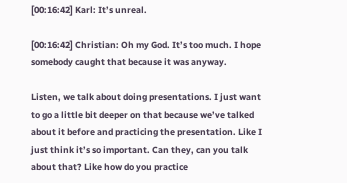[00:16:42] Karl: It’s unreal.

[00:16:42] Christian: Oh my God. It’s too much. I hope somebody caught that because it was anyway.

Listen, we talk about doing presentations. I just want to go a little bit deeper on that because we’ve talked about it before and practicing the presentation. Like I just think it’s so important. Can they, can you talk about that? Like how do you practice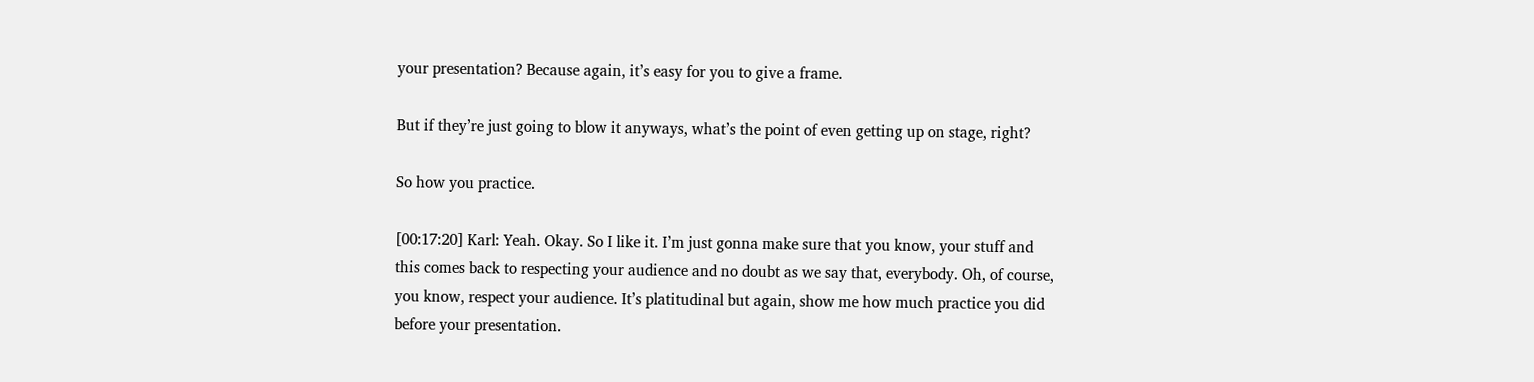your presentation? Because again, it’s easy for you to give a frame.

But if they’re just going to blow it anyways, what’s the point of even getting up on stage, right?

So how you practice.

[00:17:20] Karl: Yeah. Okay. So I like it. I’m just gonna make sure that you know, your stuff and this comes back to respecting your audience and no doubt as we say that, everybody. Oh, of course, you know, respect your audience. It’s platitudinal but again, show me how much practice you did before your presentation.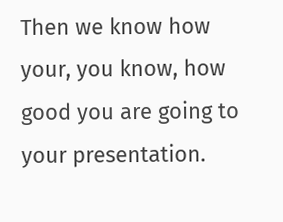Then we know how your, you know, how good you are going to your presentation.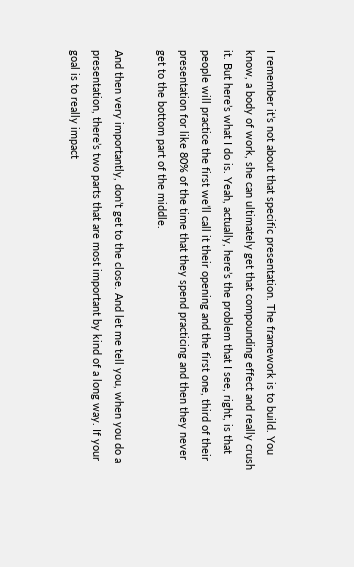I remember it’s not about that specific presentation. The framework is to build. You know, a body of work, she can ultimately get that compounding effect and really crush it. But here’s what I do is. Yeah, actually, here’s the problem that I see, right, is that people will practice the first we’ll call it their opening and the first one, third of their presentation for like 80% of the time that they spend practicing and then they never get to the bottom part of the middle.

And then very importantly, don’t get to the close. And let me tell you, when you do a presentation, there’s two parts that are most important by kind of a long way. If your goal is to really impact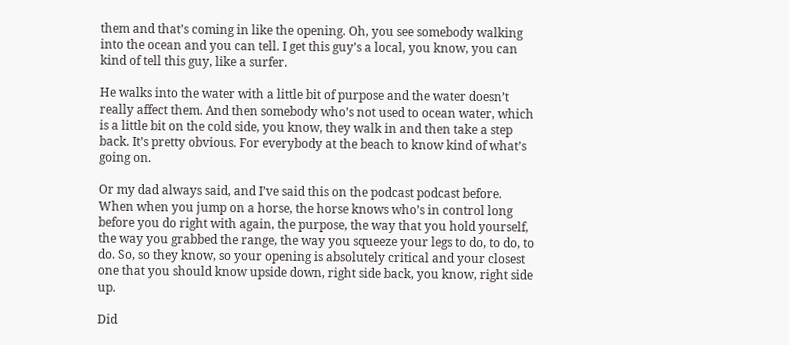them and that’s coming in like the opening. Oh, you see somebody walking into the ocean and you can tell. I get this guy’s a local, you know, you can kind of tell this guy, like a surfer.

He walks into the water with a little bit of purpose and the water doesn’t really affect them. And then somebody who’s not used to ocean water, which is a little bit on the cold side, you know, they walk in and then take a step back. It’s pretty obvious. For everybody at the beach to know kind of what’s going on.

Or my dad always said, and I’ve said this on the podcast podcast before. When when you jump on a horse, the horse knows who’s in control long before you do right with again, the purpose, the way that you hold yourself, the way you grabbed the range, the way you squeeze your legs to do, to do, to do. So, so they know, so your opening is absolutely critical and your closest one that you should know upside down, right side back, you know, right side up.

Did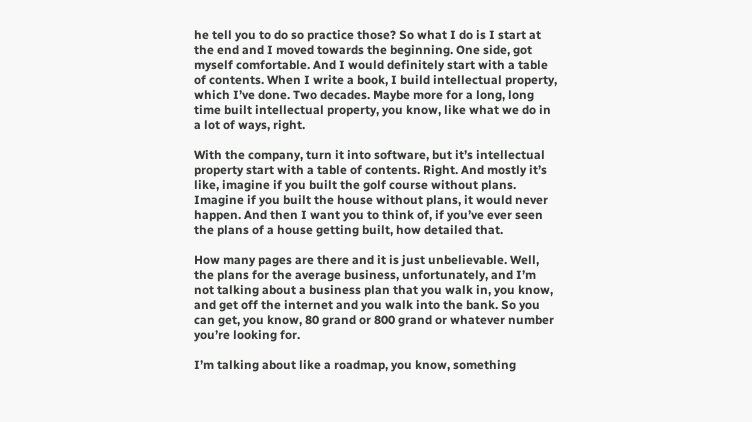he tell you to do so practice those? So what I do is I start at the end and I moved towards the beginning. One side, got myself comfortable. And I would definitely start with a table of contents. When I write a book, I build intellectual property, which I’ve done. Two decades. Maybe more for a long, long time built intellectual property, you know, like what we do in a lot of ways, right.

With the company, turn it into software, but it’s intellectual property start with a table of contents. Right. And mostly it’s like, imagine if you built the golf course without plans. Imagine if you built the house without plans, it would never happen. And then I want you to think of, if you’ve ever seen the plans of a house getting built, how detailed that.

How many pages are there and it is just unbelievable. Well, the plans for the average business, unfortunately, and I’m not talking about a business plan that you walk in, you know, and get off the internet and you walk into the bank. So you can get, you know, 80 grand or 800 grand or whatever number you’re looking for.

I’m talking about like a roadmap, you know, something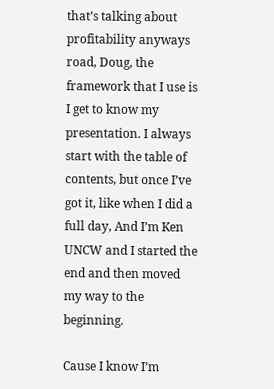that’s talking about profitability anyways road, Doug, the framework that I use is I get to know my presentation. I always start with the table of contents, but once I’ve got it, like when I did a full day, And I’m Ken UNCW and I started the end and then moved my way to the beginning.

Cause I know I’m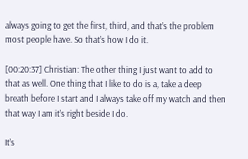always going to get the first, third, and that’s the problem most people have. So that’s how I do it.

[00:20:37] Christian: The other thing I just want to add to that as well. One thing that I like to do is a, take a deep breath before I start and I always take off my watch and then that way I am it’s right beside I do.

It’s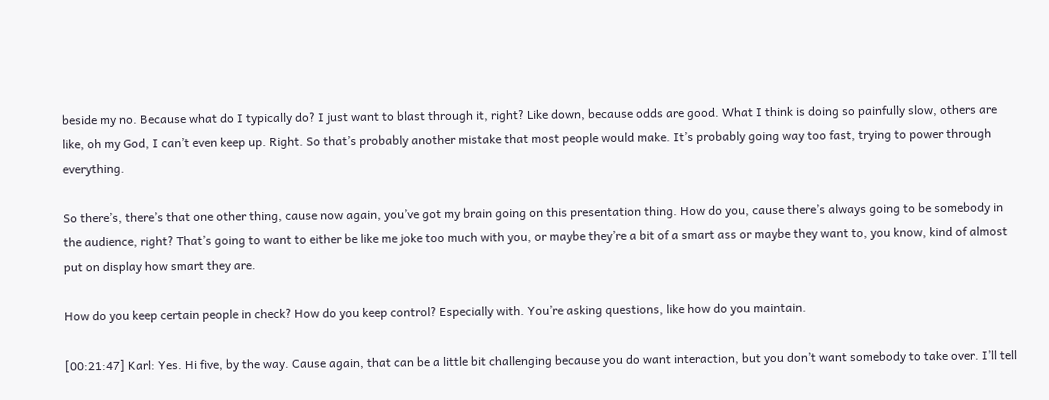beside my no. Because what do I typically do? I just want to blast through it, right? Like down, because odds are good. What I think is doing so painfully slow, others are like, oh my God, I can’t even keep up. Right. So that’s probably another mistake that most people would make. It’s probably going way too fast, trying to power through everything.

So there’s, there’s that one other thing, cause now again, you’ve got my brain going on this presentation thing. How do you, cause there’s always going to be somebody in the audience, right? That’s going to want to either be like me joke too much with you, or maybe they’re a bit of a smart ass or maybe they want to, you know, kind of almost put on display how smart they are.

How do you keep certain people in check? How do you keep control? Especially with. You’re asking questions, like how do you maintain.

[00:21:47] Karl: Yes. Hi five, by the way. Cause again, that can be a little bit challenging because you do want interaction, but you don’t want somebody to take over. I’ll tell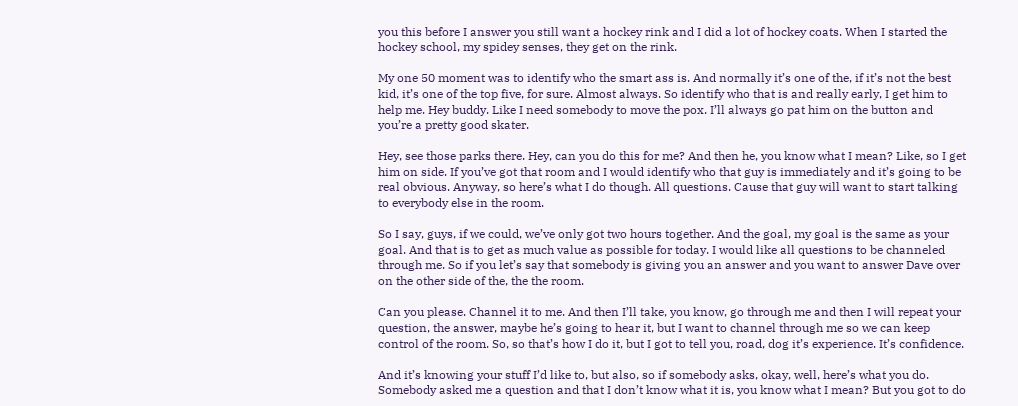you this before I answer you still want a hockey rink and I did a lot of hockey coats. When I started the hockey school, my spidey senses, they get on the rink.

My one 50 moment was to identify who the smart ass is. And normally it’s one of the, if it’s not the best kid, it’s one of the top five, for sure. Almost always. So identify who that is and really early, I get him to help me. Hey buddy. Like I need somebody to move the pox. I’ll always go pat him on the button and you’re a pretty good skater.

Hey, see those parks there. Hey, can you do this for me? And then he, you know what I mean? Like, so I get him on side. If you’ve got that room and I would identify who that guy is immediately and it’s going to be real obvious. Anyway, so here’s what I do though. All questions. Cause that guy will want to start talking to everybody else in the room.

So I say, guys, if we could, we’ve only got two hours together. And the goal, my goal is the same as your goal. And that is to get as much value as possible for today. I would like all questions to be channeled through me. So if you let’s say that somebody is giving you an answer and you want to answer Dave over on the other side of the, the the room.

Can you please. Channel it to me. And then I’ll take, you know, go through me and then I will repeat your question, the answer, maybe he’s going to hear it, but I want to channel through me so we can keep control of the room. So, so that’s how I do it, but I got to tell you, road, dog it’s experience. It’s confidence.

And it’s knowing your stuff I’d like to, but also, so if somebody asks, okay, well, here’s what you do. Somebody asked me a question and that I don’t know what it is, you know what I mean? But you got to do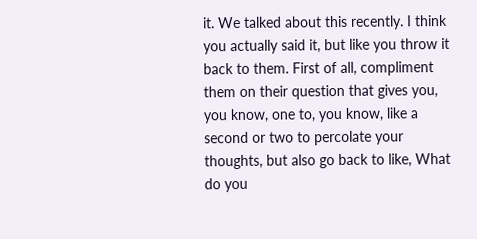it. We talked about this recently. I think you actually said it, but like you throw it back to them. First of all, compliment them on their question that gives you, you know, one to, you know, like a second or two to percolate your thoughts, but also go back to like, What do you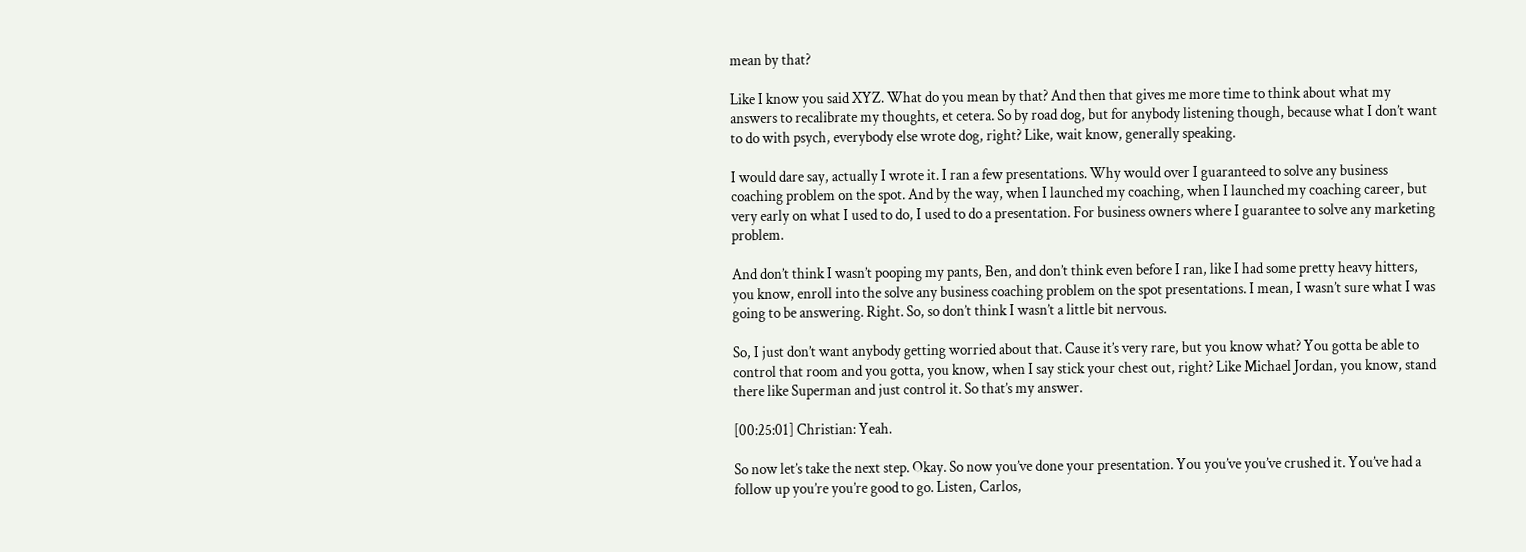mean by that?

Like I know you said XYZ. What do you mean by that? And then that gives me more time to think about what my answers to recalibrate my thoughts, et cetera. So by road dog, but for anybody listening though, because what I don’t want to do with psych, everybody else wrote dog, right? Like, wait know, generally speaking.

I would dare say, actually I wrote it. I ran a few presentations. Why would over I guaranteed to solve any business coaching problem on the spot. And by the way, when I launched my coaching, when I launched my coaching career, but very early on what I used to do, I used to do a presentation. For business owners where I guarantee to solve any marketing problem.

And don’t think I wasn’t pooping my pants, Ben, and don’t think even before I ran, like I had some pretty heavy hitters, you know, enroll into the solve any business coaching problem on the spot presentations. I mean, I wasn’t sure what I was going to be answering. Right. So, so don’t think I wasn’t a little bit nervous.

So, I just don’t want anybody getting worried about that. Cause it’s very rare, but you know what? You gotta be able to control that room and you gotta, you know, when I say stick your chest out, right? Like Michael Jordan, you know, stand there like Superman and just control it. So that’s my answer.

[00:25:01] Christian: Yeah.

So now let’s take the next step. Okay. So now you’ve done your presentation. You you’ve you’ve crushed it. You’ve had a follow up you’re you’re good to go. Listen, Carlos,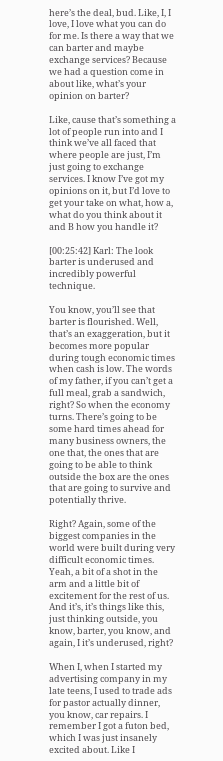here’s the deal, bud. Like, I, I love, I love what you can do for me. Is there a way that we can barter and maybe exchange services? Because we had a question come in about like, what’s your opinion on barter?

Like, cause that’s something a lot of people run into and I think we’ve all faced that where people are just, I’m just going to exchange services. I know I’ve got my opinions on it, but I’d love to get your take on what, how a, what do you think about it and B how you handle it?

[00:25:42] Karl: The look barter is underused and incredibly powerful technique.

You know, you’ll see that barter is flourished. Well, that’s an exaggeration, but it becomes more popular during tough economic times when cash is low. The words of my father, if you can’t get a full meal, grab a sandwich, right? So when the economy turns. There’s going to be some hard times ahead for many business owners, the one that, the ones that are going to be able to think outside the box are the ones that are going to survive and potentially thrive.

Right? Again, some of the biggest companies in the world were built during very difficult economic times. Yeah, a bit of a shot in the arm and a little bit of excitement for the rest of us. And it’s, it’s things like this, just thinking outside, you know, barter, you know, and again, I it’s underused, right?

When I, when I started my advertising company in my late teens, I used to trade ads for pastor actually dinner, you know, car repairs. I remember I got a futon bed, which I was just insanely excited about. Like I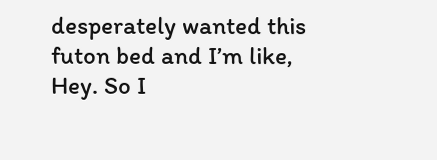desperately wanted this futon bed and I’m like, Hey. So I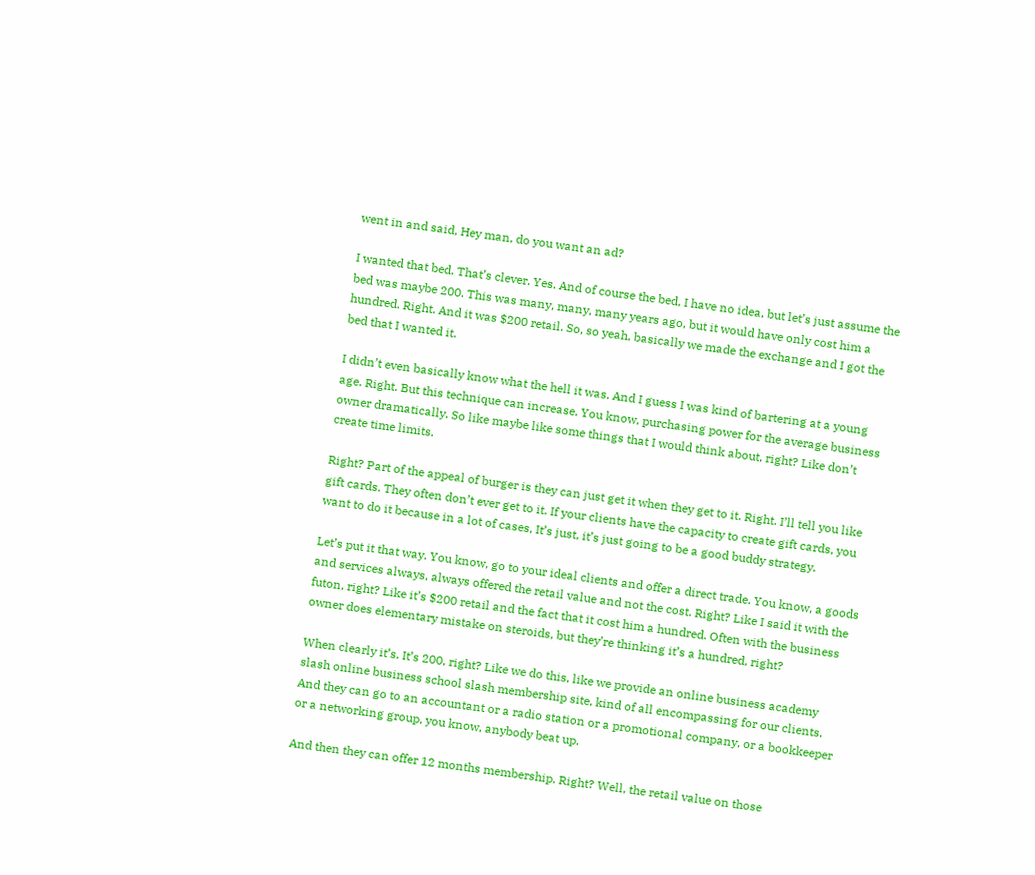went in and said, Hey man, do you want an ad?

I wanted that bed. That’s clever. Yes. And of course the bed, I have no idea, but let’s just assume the bed was maybe 200. This was many, many, many years ago, but it would have only cost him a hundred. Right. And it was $200 retail. So, so yeah, basically we made the exchange and I got the bed that I wanted it.

I didn’t even basically know what the hell it was. And I guess I was kind of bartering at a young age. Right. But this technique can increase. You know, purchasing power for the average business owner dramatically. So like maybe like some things that I would think about, right? Like don’t create time limits.

Right? Part of the appeal of burger is they can just get it when they get to it. Right. I’ll tell you like gift cards. They often don’t ever get to it. If your clients have the capacity to create gift cards, you want to do it because in a lot of cases, It’s just, it’s just going to be a good buddy strategy.

Let’s put it that way. You know, go to your ideal clients and offer a direct trade. You know, a goods and services always, always offered the retail value and not the cost. Right? Like I said it with the futon, right? Like it’s $200 retail and the fact that it cost him a hundred. Often with the business owner does elementary mistake on steroids, but they’re thinking it’s a hundred, right?

When clearly it’s. It’s 200, right? Like we do this, like we provide an online business academy slash online business school slash membership site, kind of all encompassing for our clients. And they can go to an accountant or a radio station or a promotional company, or a bookkeeper or a networking group, you know, anybody beat up.

And then they can offer 12 months membership. Right? Well, the retail value on those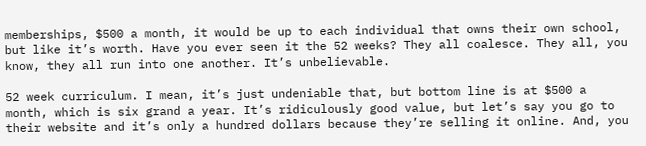memberships, $500 a month, it would be up to each individual that owns their own school, but like it’s worth. Have you ever seen it the 52 weeks? They all coalesce. They all, you know, they all run into one another. It’s unbelievable.

52 week curriculum. I mean, it’s just undeniable that, but bottom line is at $500 a month, which is six grand a year. It’s ridiculously good value, but let’s say you go to their website and it’s only a hundred dollars because they’re selling it online. And, you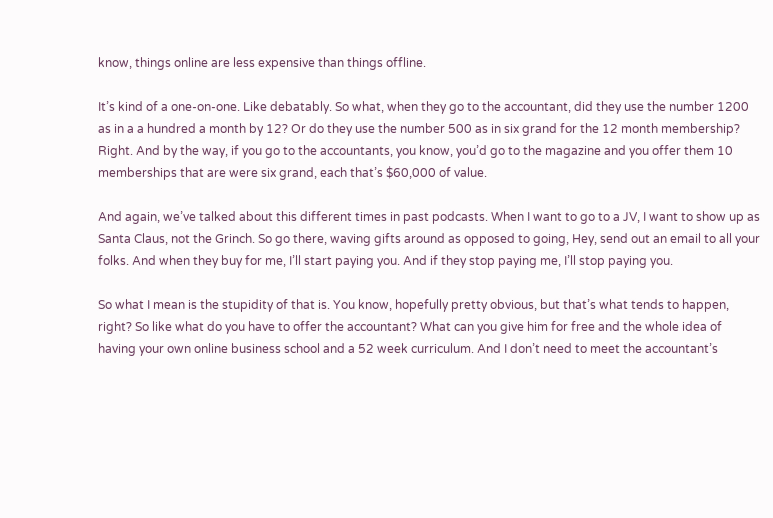know, things online are less expensive than things offline.

It’s kind of a one-on-one. Like debatably. So what, when they go to the accountant, did they use the number 1200 as in a a hundred a month by 12? Or do they use the number 500 as in six grand for the 12 month membership? Right. And by the way, if you go to the accountants, you know, you’d go to the magazine and you offer them 10 memberships that are were six grand, each that’s $60,000 of value.

And again, we’ve talked about this different times in past podcasts. When I want to go to a JV, I want to show up as Santa Claus, not the Grinch. So go there, waving gifts around as opposed to going, Hey, send out an email to all your folks. And when they buy for me, I’ll start paying you. And if they stop paying me, I’ll stop paying you.

So what I mean is the stupidity of that is. You know, hopefully pretty obvious, but that’s what tends to happen, right? So like what do you have to offer the accountant? What can you give him for free and the whole idea of having your own online business school and a 52 week curriculum. And I don’t need to meet the accountant’s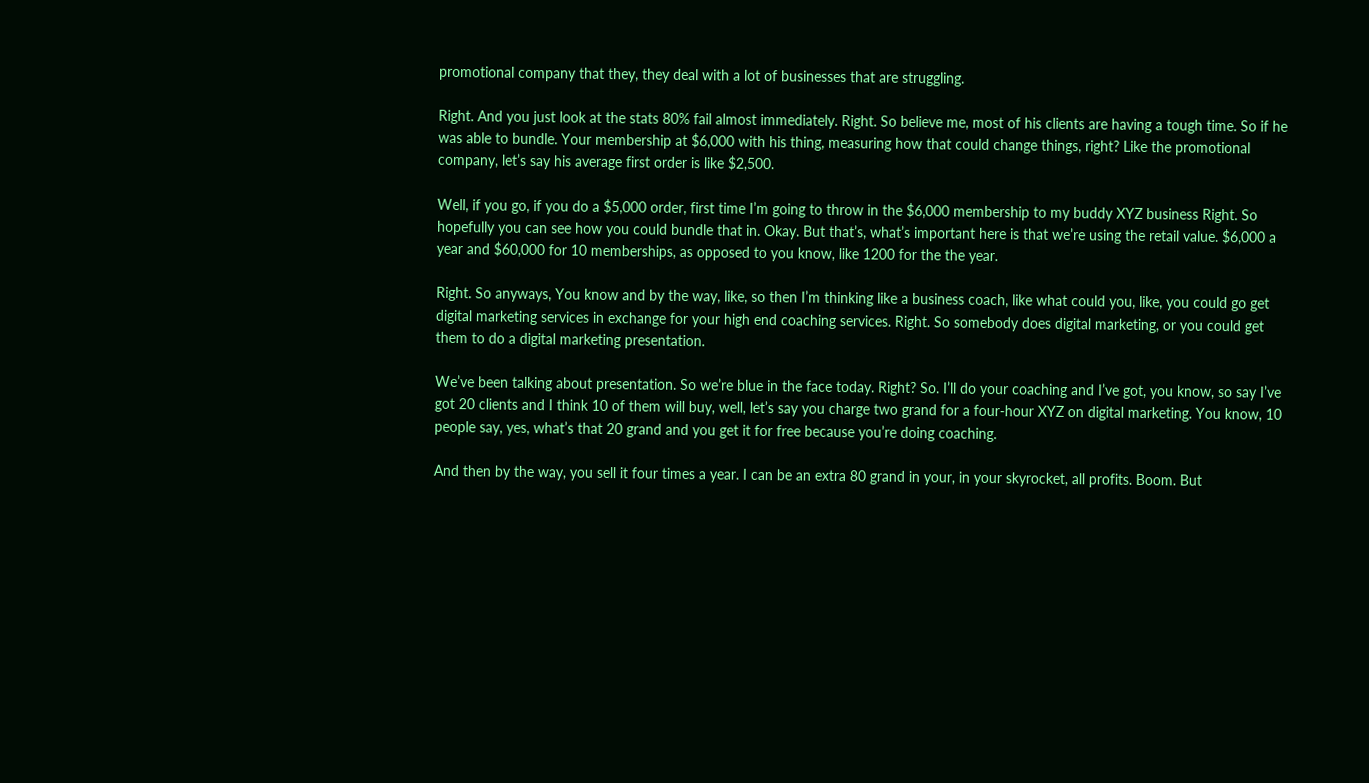promotional company that they, they deal with a lot of businesses that are struggling.

Right. And you just look at the stats 80% fail almost immediately. Right. So believe me, most of his clients are having a tough time. So if he was able to bundle. Your membership at $6,000 with his thing, measuring how that could change things, right? Like the promotional company, let’s say his average first order is like $2,500.

Well, if you go, if you do a $5,000 order, first time I’m going to throw in the $6,000 membership to my buddy XYZ business Right. So hopefully you can see how you could bundle that in. Okay. But that’s, what’s important here is that we’re using the retail value. $6,000 a year and $60,000 for 10 memberships, as opposed to you know, like 1200 for the the year.

Right. So anyways, You know and by the way, like, so then I’m thinking like a business coach, like what could you, like, you could go get digital marketing services in exchange for your high end coaching services. Right. So somebody does digital marketing, or you could get them to do a digital marketing presentation.

We’ve been talking about presentation. So we’re blue in the face today. Right? So. I’ll do your coaching and I’ve got, you know, so say I’ve got 20 clients and I think 10 of them will buy, well, let’s say you charge two grand for a four-hour XYZ on digital marketing. You know, 10 people say, yes, what’s that 20 grand and you get it for free because you’re doing coaching.

And then by the way, you sell it four times a year. I can be an extra 80 grand in your, in your skyrocket, all profits. Boom. But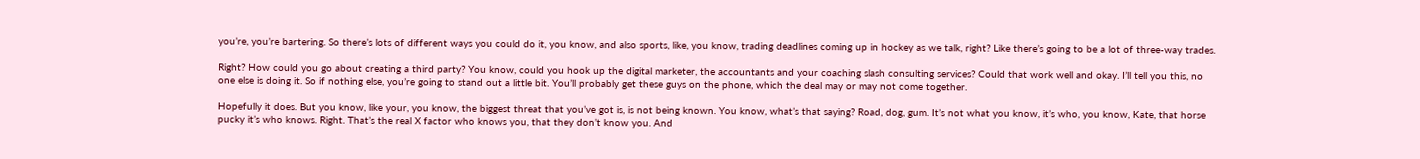you’re, you’re bartering. So there’s lots of different ways you could do it, you know, and also sports, like, you know, trading deadlines coming up in hockey as we talk, right? Like there’s going to be a lot of three-way trades.

Right? How could you go about creating a third party? You know, could you hook up the digital marketer, the accountants and your coaching slash consulting services? Could that work well and okay. I’ll tell you this, no one else is doing it. So if nothing else, you’re going to stand out a little bit. You’ll probably get these guys on the phone, which the deal may or may not come together.

Hopefully it does. But you know, like your, you know, the biggest threat that you’ve got is, is not being known. You know, what’s that saying? Road, dog, gum. It’s not what you know, it’s who, you know, Kate, that horse pucky it’s who knows. Right. That’s the real X factor who knows you, that they don’t know you. And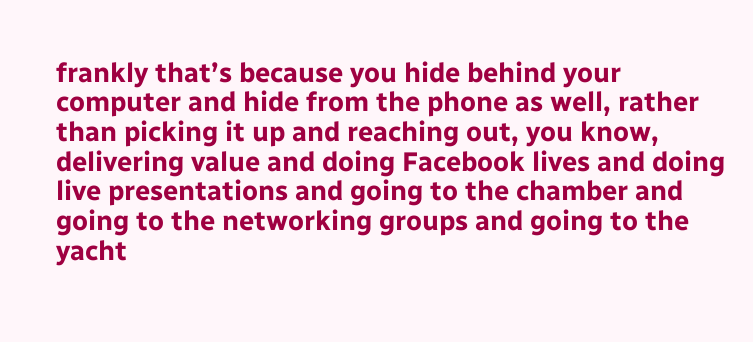frankly that’s because you hide behind your computer and hide from the phone as well, rather than picking it up and reaching out, you know, delivering value and doing Facebook lives and doing live presentations and going to the chamber and going to the networking groups and going to the yacht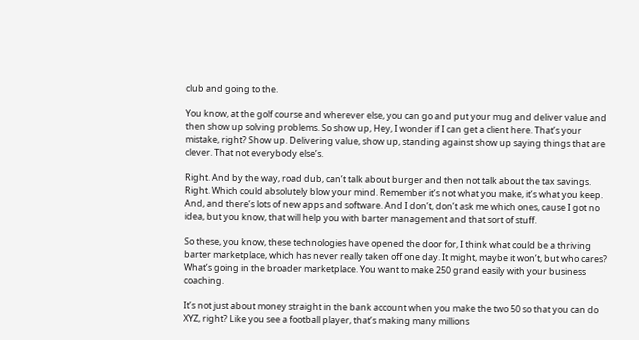club and going to the.

You know, at the golf course and wherever else, you can go and put your mug and deliver value and then show up solving problems. So show up, Hey, I wonder if I can get a client here. That’s your mistake, right? Show up. Delivering value, show up, standing against show up saying things that are clever. That not everybody else’s.

Right. And by the way, road dub, can’t talk about burger and then not talk about the tax savings. Right. Which could absolutely blow your mind. Remember it’s not what you make, it’s what you keep. And, and there’s lots of new apps and software. And I don’t, don’t ask me which ones, cause I got no idea, but you know, that will help you with barter management and that sort of stuff.

So these, you know, these technologies have opened the door for, I think what could be a thriving barter marketplace, which has never really taken off one day. It might, maybe it won’t, but who cares? What’s going in the broader marketplace. You want to make 250 grand easily with your business coaching.

It’s not just about money straight in the bank account when you make the two 50 so that you can do XYZ, right? Like you see a football player, that’s making many millions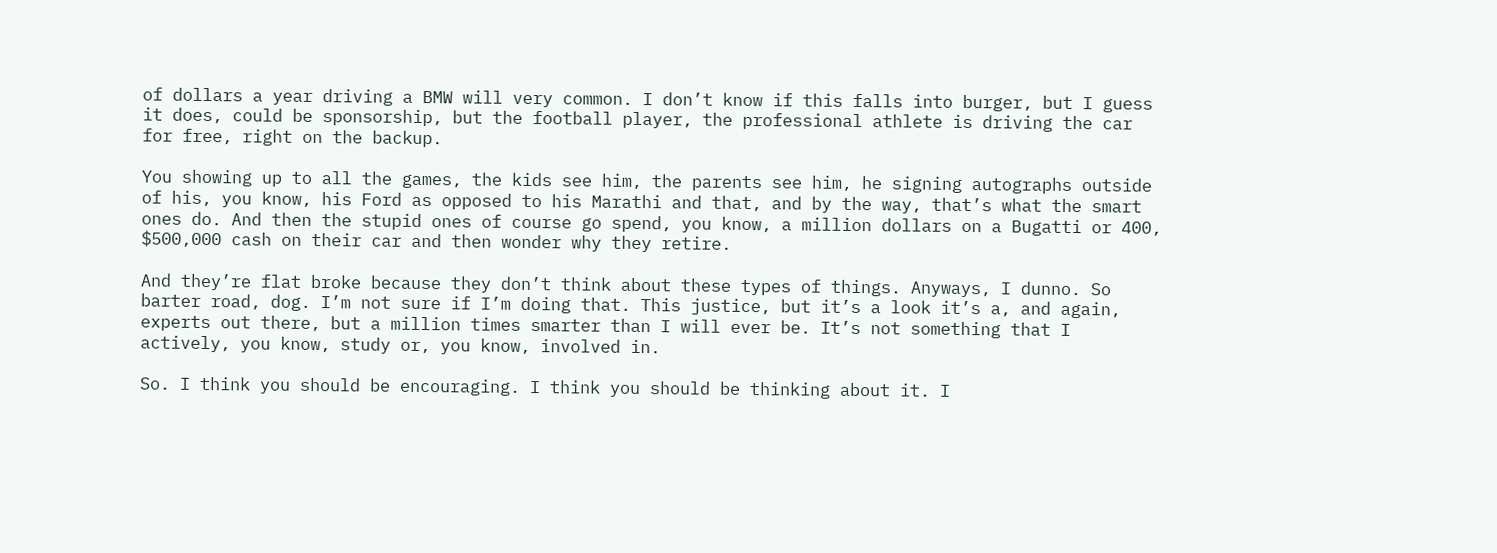of dollars a year driving a BMW will very common. I don’t know if this falls into burger, but I guess it does, could be sponsorship, but the football player, the professional athlete is driving the car for free, right on the backup.

You showing up to all the games, the kids see him, the parents see him, he signing autographs outside of his, you know, his Ford as opposed to his Marathi and that, and by the way, that’s what the smart ones do. And then the stupid ones of course go spend, you know, a million dollars on a Bugatti or 400, $500,000 cash on their car and then wonder why they retire.

And they’re flat broke because they don’t think about these types of things. Anyways, I dunno. So barter road, dog. I’m not sure if I’m doing that. This justice, but it’s a look it’s a, and again, experts out there, but a million times smarter than I will ever be. It’s not something that I actively, you know, study or, you know, involved in.

So. I think you should be encouraging. I think you should be thinking about it. I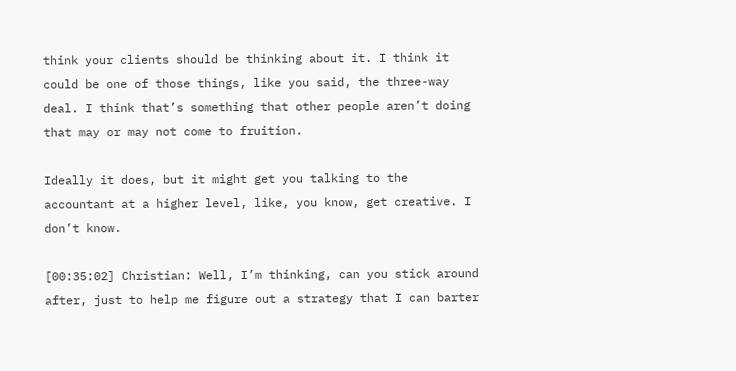think your clients should be thinking about it. I think it could be one of those things, like you said, the three-way deal. I think that’s something that other people aren’t doing that may or may not come to fruition.

Ideally it does, but it might get you talking to the accountant at a higher level, like, you know, get creative. I don’t know.

[00:35:02] Christian: Well, I’m thinking, can you stick around after, just to help me figure out a strategy that I can barter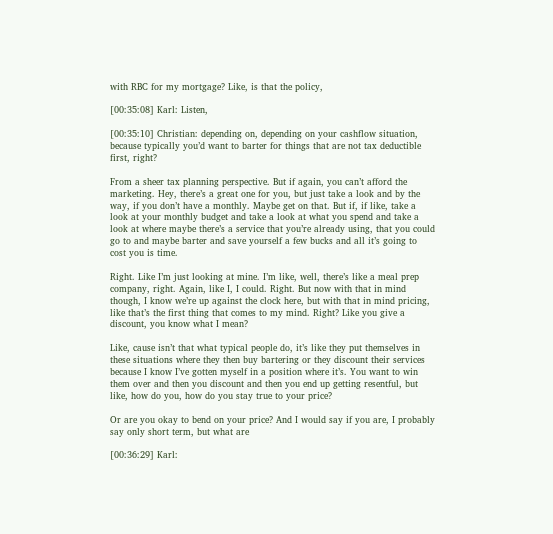with RBC for my mortgage? Like, is that the policy,

[00:35:08] Karl: Listen,

[00:35:10] Christian: depending on, depending on your cashflow situation, because typically you’d want to barter for things that are not tax deductible first, right?

From a sheer tax planning perspective. But if again, you can’t afford the marketing. Hey, there’s a great one for you, but just take a look and by the way, if you don’t have a monthly. Maybe get on that. But if, if like, take a look at your monthly budget and take a look at what you spend and take a look at where maybe there’s a service that you’re already using, that you could go to and maybe barter and save yourself a few bucks and all it’s going to cost you is time.

Right. Like I’m just looking at mine. I’m like, well, there’s like a meal prep company, right. Again, like I, I could. Right. But now with that in mind though, I know we’re up against the clock here, but with that in mind pricing, like that’s the first thing that comes to my mind. Right? Like you give a discount, you know what I mean?

Like, cause isn’t that what typical people do, it’s like they put themselves in these situations where they then buy bartering or they discount their services because I know I’ve gotten myself in a position where it’s. You want to win them over and then you discount and then you end up getting resentful, but like, how do you, how do you stay true to your price?

Or are you okay to bend on your price? And I would say if you are, I probably say only short term, but what are

[00:36:29] Karl: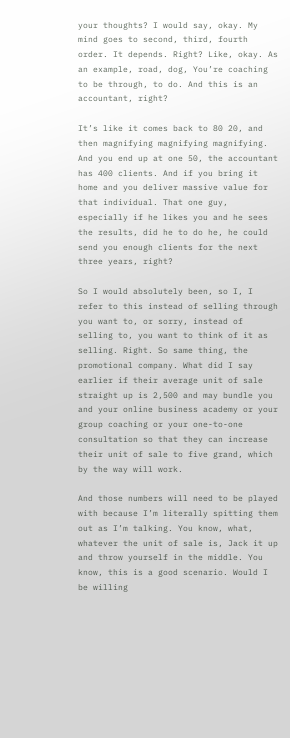your thoughts? I would say, okay. My mind goes to second, third, fourth order. It depends. Right? Like, okay. As an example, road, dog, You’re coaching to be through, to do. And this is an accountant, right?

It’s like it comes back to 80 20, and then magnifying magnifying magnifying. And you end up at one 50, the accountant has 400 clients. And if you bring it home and you deliver massive value for that individual. That one guy, especially if he likes you and he sees the results, did he to do he, he could send you enough clients for the next three years, right?

So I would absolutely been, so I, I refer to this instead of selling through you want to, or sorry, instead of selling to, you want to think of it as selling. Right. So same thing, the promotional company. What did I say earlier if their average unit of sale straight up is 2,500 and may bundle you and your online business academy or your group coaching or your one-to-one consultation so that they can increase their unit of sale to five grand, which by the way will work.

And those numbers will need to be played with because I’m literally spitting them out as I’m talking. You know, what, whatever the unit of sale is, Jack it up and throw yourself in the middle. You know, this is a good scenario. Would I be willing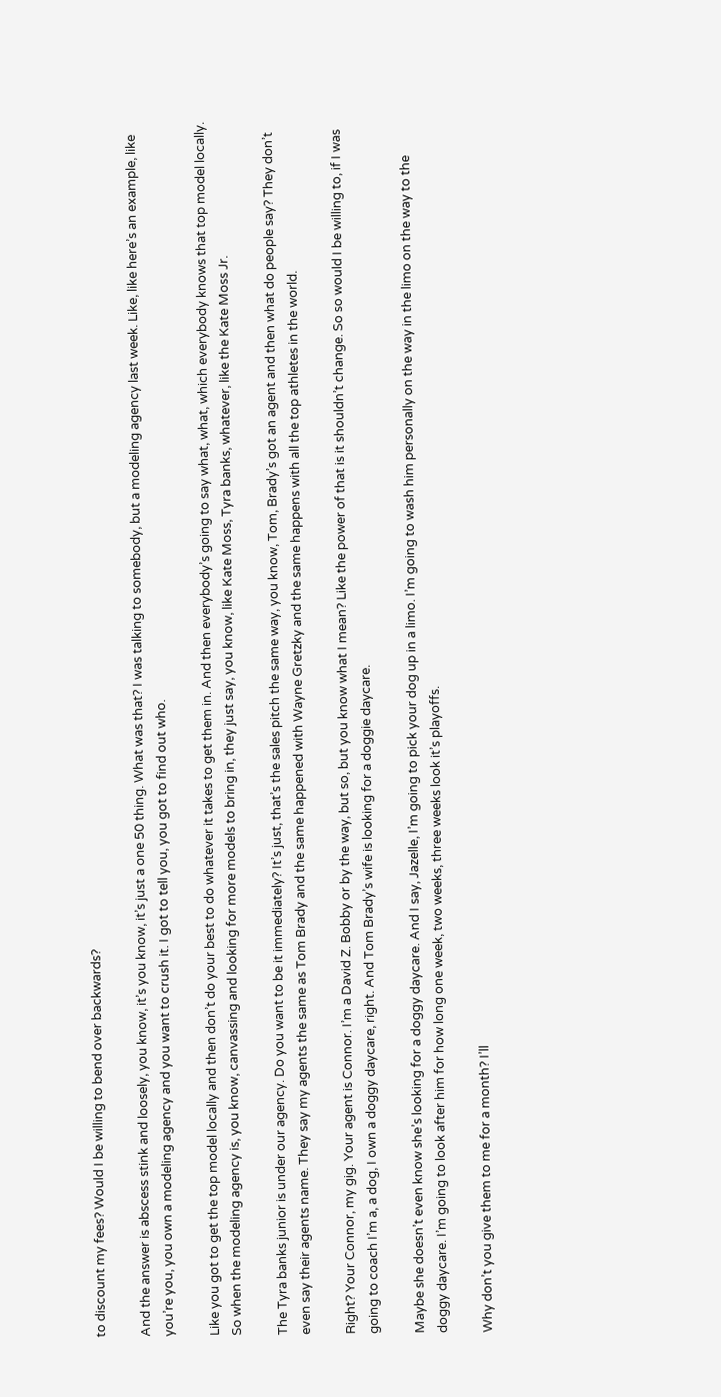to discount my fees? Would I be willing to bend over backwards?

And the answer is abscess stink and loosely, you know, it’s you know, it’s just a one 50 thing. What was that? I was talking to somebody, but a modeling agency last week. Like, like here’s an example, like you’re you, you own a modeling agency and you want to crush it. I got to tell you, you got to find out who.

Like you got to get the top model locally and then don’t do your best to do whatever it takes to get them in. And then everybody’s going to say what, what, which everybody knows that top model locally. So when the modeling agency is, you know, canvassing and looking for more models to bring in, they just say, you know, like Kate Moss, Tyra banks, whatever, like the Kate Moss Jr.

The Tyra banks junior is under our agency. Do you want to be it immediately? It’s just, that’s the sales pitch the same way, you know, Tom, Brady’s got an agent and then what do people say? They don’t even say their agents name. They say my agents the same as Tom Brady and the same happened with Wayne Gretzky and the same happens with all the top athletes in the world.

Right? Your Connor, my gig. Your agent is Connor. I’m a David Z. Bobby or by the way, but so, but you know what I mean? Like the power of that is it shouldn’t change. So so would I be willing to, if I was going to coach I’m a, a dog, I own a doggy daycare, right. And Tom Brady’s wife is looking for a doggie daycare.

Maybe she doesn’t even know she’s looking for a doggy daycare. And I say, Jazelle, I’m going to pick your dog up in a limo. I’m going to wash him personally on the way in the limo on the way to the doggy daycare. I’m going to look after him for how long one week, two weeks, three weeks look it’s playoffs.

Why don’t you give them to me for a month? I’ll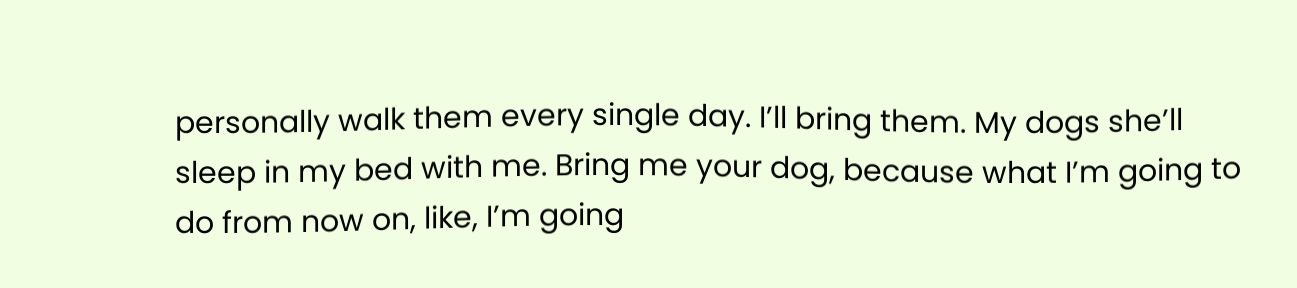personally walk them every single day. I’ll bring them. My dogs she’ll sleep in my bed with me. Bring me your dog, because what I’m going to do from now on, like, I’m going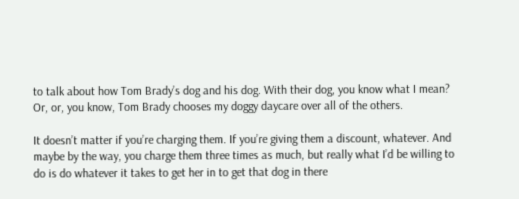to talk about how Tom Brady’s dog and his dog. With their dog, you know what I mean? Or, or, you know, Tom Brady chooses my doggy daycare over all of the others.

It doesn’t matter if you’re charging them. If you’re giving them a discount, whatever. And maybe by the way, you charge them three times as much, but really what I’d be willing to do is do whatever it takes to get her in to get that dog in there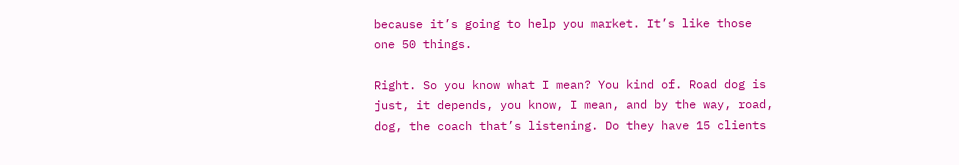because it’s going to help you market. It’s like those one 50 things.

Right. So you know what I mean? You kind of. Road dog is just, it depends, you know, I mean, and by the way, road, dog, the coach that’s listening. Do they have 15 clients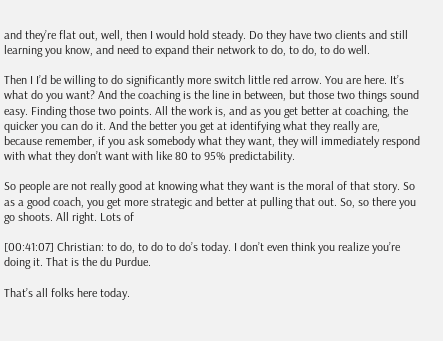and they’re flat out, well, then I would hold steady. Do they have two clients and still learning you know, and need to expand their network to do, to do, to do well.

Then I I’d be willing to do significantly more switch little red arrow. You are here. It’s what do you want? And the coaching is the line in between, but those two things sound easy. Finding those two points. All the work is, and as you get better at coaching, the quicker you can do it. And the better you get at identifying what they really are, because remember, if you ask somebody what they want, they will immediately respond with what they don’t want with like 80 to 95% predictability.

So people are not really good at knowing what they want is the moral of that story. So as a good coach, you get more strategic and better at pulling that out. So, so there you go shoots. All right. Lots of

[00:41:07] Christian: to do, to do to do’s today. I don’t even think you realize you’re doing it. That is the du Purdue.

That’s all folks here today.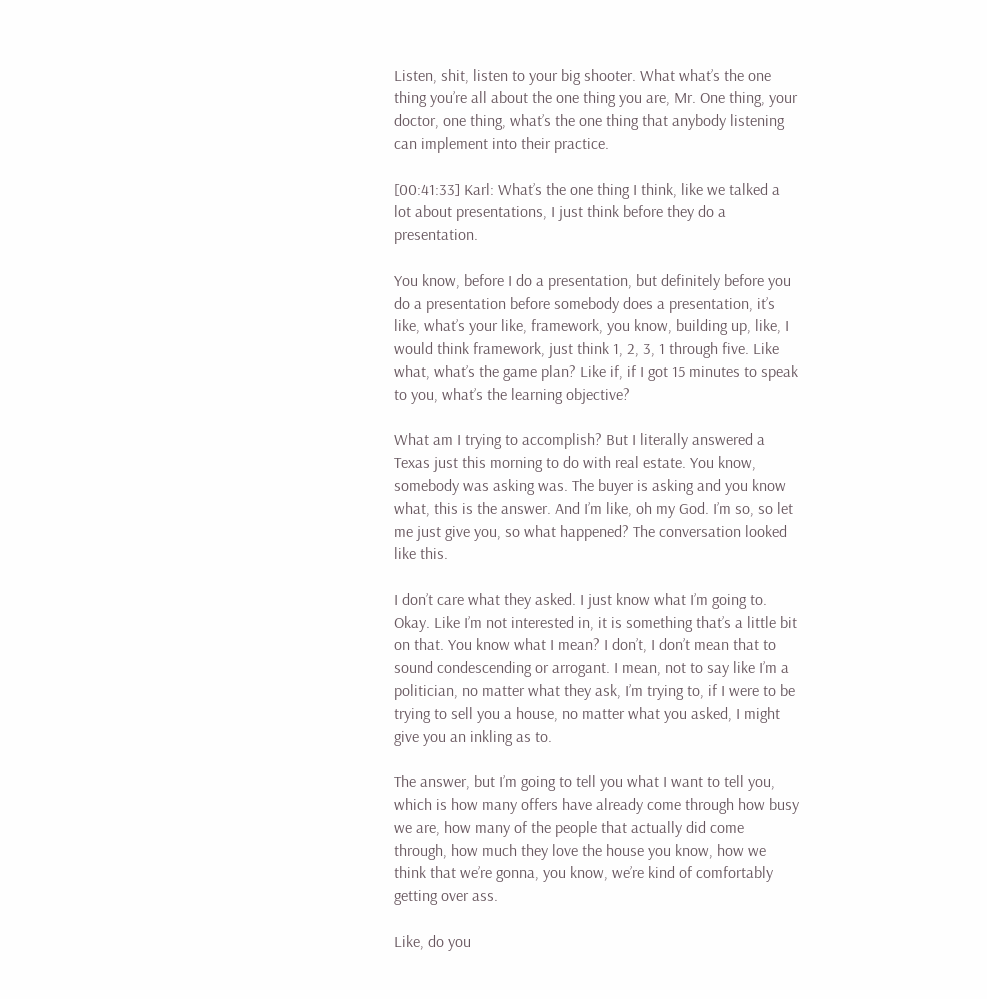Listen, shit, listen to your big shooter. What what’s the one thing you’re all about the one thing you are, Mr. One thing, your doctor, one thing, what’s the one thing that anybody listening can implement into their practice.

[00:41:33] Karl: What’s the one thing I think, like we talked a lot about presentations, I just think before they do a presentation.

You know, before I do a presentation, but definitely before you do a presentation before somebody does a presentation, it’s like, what’s your like, framework, you know, building up, like, I would think framework, just think 1, 2, 3, 1 through five. Like what, what’s the game plan? Like if, if I got 15 minutes to speak to you, what’s the learning objective?

What am I trying to accomplish? But I literally answered a Texas just this morning to do with real estate. You know, somebody was asking was. The buyer is asking and you know what, this is the answer. And I’m like, oh my God. I’m so, so let me just give you, so what happened? The conversation looked like this.

I don’t care what they asked. I just know what I’m going to. Okay. Like I’m not interested in, it is something that’s a little bit on that. You know what I mean? I don’t, I don’t mean that to sound condescending or arrogant. I mean, not to say like I’m a politician, no matter what they ask, I’m trying to, if I were to be trying to sell you a house, no matter what you asked, I might give you an inkling as to.

The answer, but I’m going to tell you what I want to tell you, which is how many offers have already come through how busy we are, how many of the people that actually did come through, how much they love the house you know, how we think that we’re gonna, you know, we’re kind of comfortably getting over ass.

Like, do you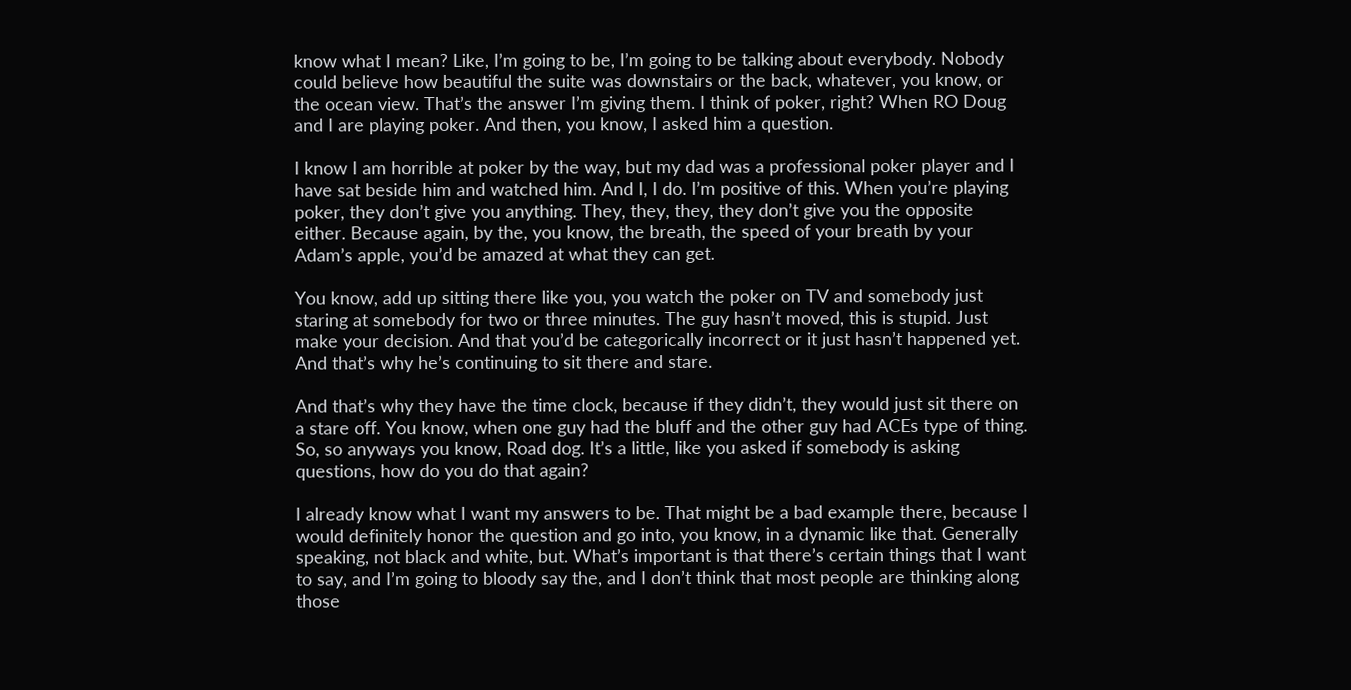know what I mean? Like, I’m going to be, I’m going to be talking about everybody. Nobody could believe how beautiful the suite was downstairs or the back, whatever, you know, or the ocean view. That’s the answer I’m giving them. I think of poker, right? When RO Doug and I are playing poker. And then, you know, I asked him a question.

I know I am horrible at poker by the way, but my dad was a professional poker player and I have sat beside him and watched him. And I, I do. I’m positive of this. When you’re playing poker, they don’t give you anything. They, they, they, they don’t give you the opposite either. Because again, by the, you know, the breath, the speed of your breath by your Adam’s apple, you’d be amazed at what they can get.

You know, add up sitting there like you, you watch the poker on TV and somebody just staring at somebody for two or three minutes. The guy hasn’t moved, this is stupid. Just make your decision. And that you’d be categorically incorrect or it just hasn’t happened yet. And that’s why he’s continuing to sit there and stare.

And that’s why they have the time clock, because if they didn’t, they would just sit there on a stare off. You know, when one guy had the bluff and the other guy had ACEs type of thing. So, so anyways you know, Road dog. It’s a little, like you asked if somebody is asking questions, how do you do that again?

I already know what I want my answers to be. That might be a bad example there, because I would definitely honor the question and go into, you know, in a dynamic like that. Generally speaking, not black and white, but. What’s important is that there’s certain things that I want to say, and I’m going to bloody say the, and I don’t think that most people are thinking along those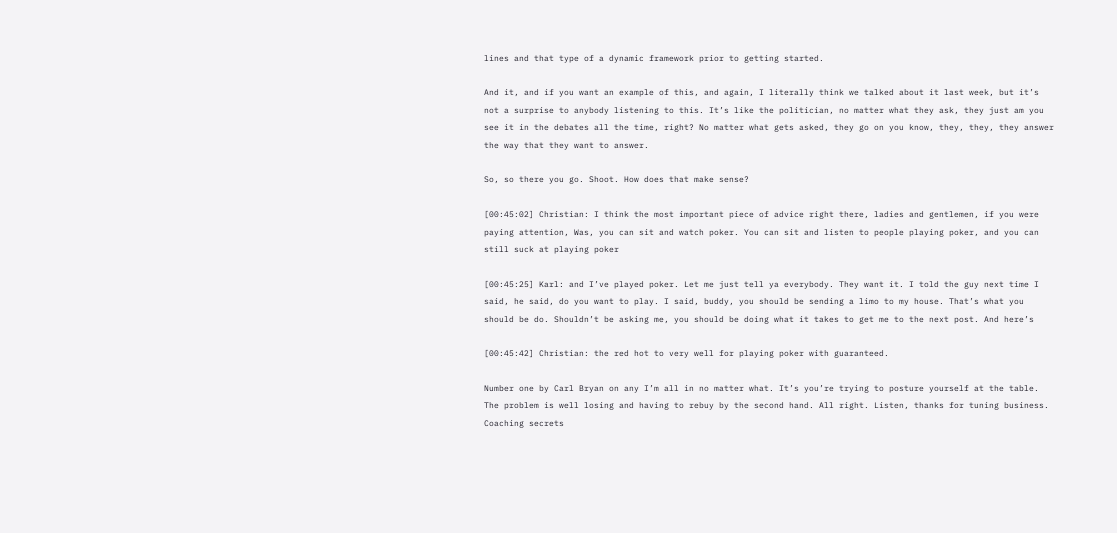lines and that type of a dynamic framework prior to getting started.

And it, and if you want an example of this, and again, I literally think we talked about it last week, but it’s not a surprise to anybody listening to this. It’s like the politician, no matter what they ask, they just am you see it in the debates all the time, right? No matter what gets asked, they go on you know, they, they, they answer the way that they want to answer.

So, so there you go. Shoot. How does that make sense?

[00:45:02] Christian: I think the most important piece of advice right there, ladies and gentlemen, if you were paying attention, Was, you can sit and watch poker. You can sit and listen to people playing poker, and you can still suck at playing poker

[00:45:25] Karl: and I’ve played poker. Let me just tell ya everybody. They want it. I told the guy next time I said, he said, do you want to play. I said, buddy, you should be sending a limo to my house. That’s what you should be do. Shouldn’t be asking me, you should be doing what it takes to get me to the next post. And here’s

[00:45:42] Christian: the red hot to very well for playing poker with guaranteed.

Number one by Carl Bryan on any I’m all in no matter what. It’s you’re trying to posture yourself at the table. The problem is well losing and having to rebuy by the second hand. All right. Listen, thanks for tuning business. Coaching secrets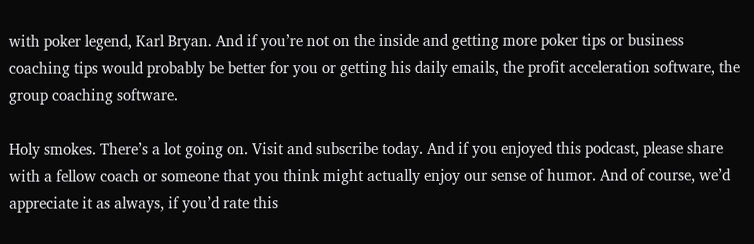with poker legend, Karl Bryan. And if you’re not on the inside and getting more poker tips or business coaching tips would probably be better for you or getting his daily emails, the profit acceleration software, the group coaching software.

Holy smokes. There’s a lot going on. Visit and subscribe today. And if you enjoyed this podcast, please share with a fellow coach or someone that you think might actually enjoy our sense of humor. And of course, we’d appreciate it as always, if you’d rate this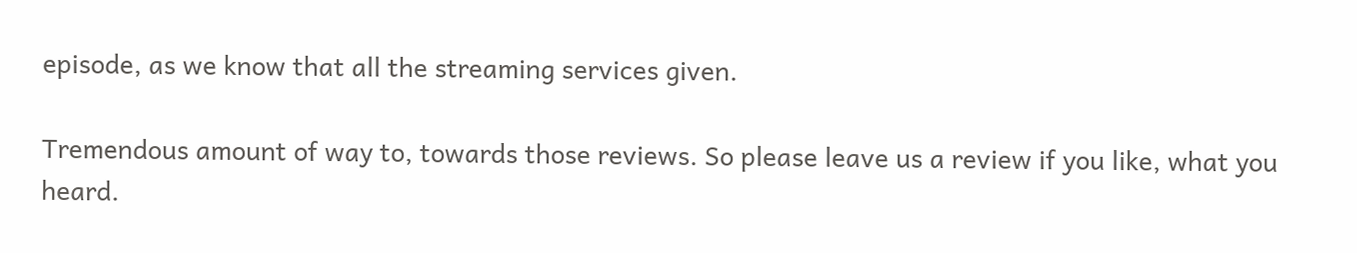episode, as we know that all the streaming services given.

Tremendous amount of way to, towards those reviews. So please leave us a review if you like, what you heard.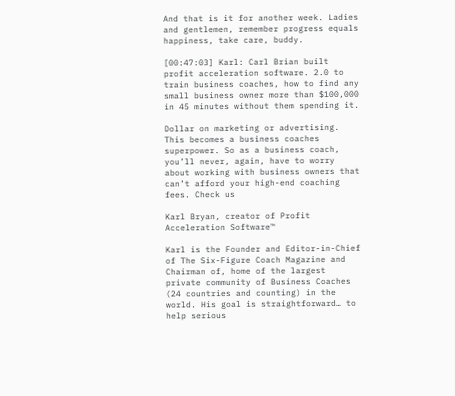And that is it for another week. Ladies and gentlemen, remember progress equals happiness, take care, buddy.

[00:47:03] Karl: Carl Brian built profit acceleration software. 2.0 to train business coaches, how to find any small business owner more than $100,000 in 45 minutes without them spending it.

Dollar on marketing or advertising. This becomes a business coaches superpower. So as a business coach, you’ll never, again, have to worry about working with business owners that can’t afford your high-end coaching fees. Check us

Karl Bryan, creator of Profit Acceleration Software™

Karl is the Founder and Editor-in-Chief of The Six-Figure Coach Magazine and Chairman of, home of the largest private community of Business Coaches (24 countries and counting) in the world. His goal is straightforward… to help serious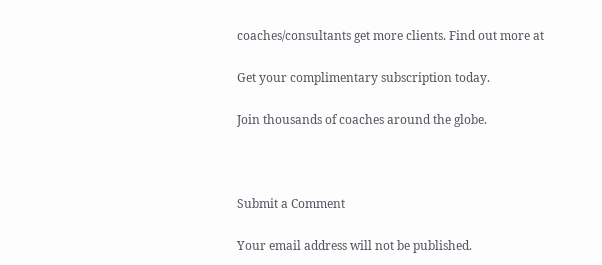coaches/consultants get more clients. Find out more at

Get your complimentary subscription today.

Join thousands of coaches around the globe.



Submit a Comment

Your email address will not be published.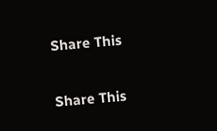Share This

Share This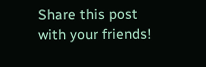Share this post with your friends!